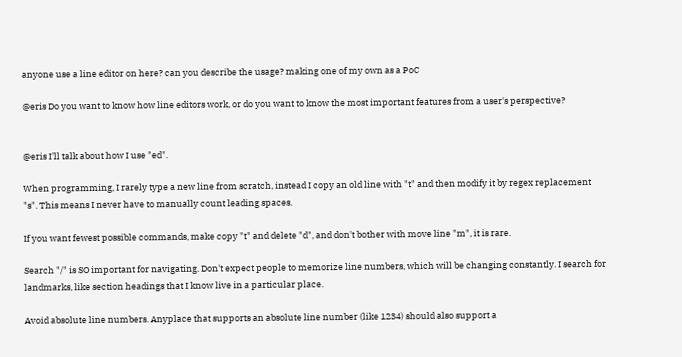anyone use a line editor on here? can you describe the usage? making one of my own as a PoC

@eris Do you want to know how line editors work, or do you want to know the most important features from a user's perspective?


@eris I'll talk about how I use "ed".

When programming, I rarely type a new line from scratch, instead I copy an old line with "t" and then modify it by regex replacement "s". This means I never have to manually count leading spaces.

If you want fewest possible commands, make copy "t" and delete "d", and don't bother with move line "m", it is rare.

Search "/" is SO important for navigating. Don't expect people to memorize line numbers, which will be changing constantly. I search for landmarks, like section headings that I know live in a particular place.

Avoid absolute line numbers. Anyplace that supports an absolute line number (like 1234) should also support a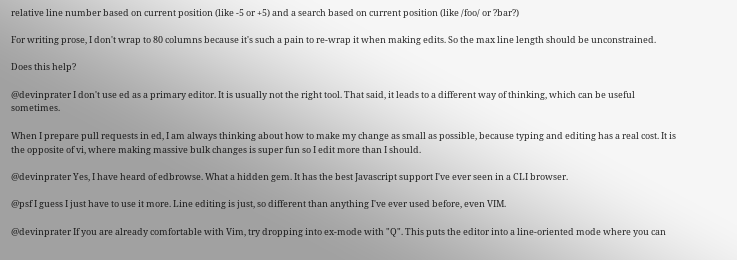relative line number based on current position (like -5 or +5) and a search based on current position (like /foo/ or ?bar?)

For writing prose, I don't wrap to 80 columns because it's such a pain to re-wrap it when making edits. So the max line length should be unconstrained.

Does this help?

@devinprater I don't use ed as a primary editor. It is usually not the right tool. That said, it leads to a different way of thinking, which can be useful sometimes.

When I prepare pull requests in ed, I am always thinking about how to make my change as small as possible, because typing and editing has a real cost. It is the opposite of vi, where making massive bulk changes is super fun so I edit more than I should.

@devinprater Yes, I have heard of edbrowse. What a hidden gem. It has the best Javascript support I've ever seen in a CLI browser.

@psf I guess I just have to use it more. Line editing is just, so different than anything I've ever used before, even VIM.

@devinprater If you are already comfortable with Vim, try dropping into ex-mode with "Q". This puts the editor into a line-oriented mode where you can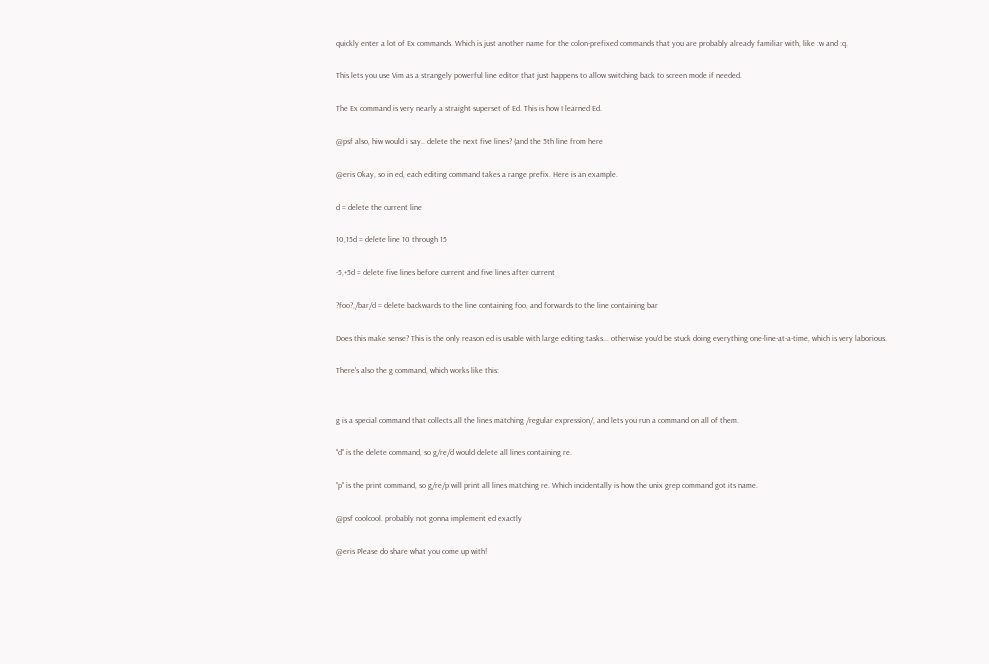quickly enter a lot of Ex commands. Which is just another name for the colon-prefixed commands that you are probably already familiar with, like :w and :q.

This lets you use Vim as a strangely powerful line editor that just happens to allow switching back to screen mode if needed.

The Ex command is very nearly a straight superset of Ed. This is how I learned Ed.

@psf also, hiw would i say.. delete the next five lines? (and the 5th line from here

@eris Okay, so in ed, each editing command takes a range prefix. Here is an example.

d = delete the current line

10,15d = delete line 10 through 15

-5,+5d = delete five lines before current and five lines after current

?foo?,/bar/d = delete backwards to the line containing foo, and forwards to the line containing bar

Does this make sense? This is the only reason ed is usable with large editing tasks... otherwise you'd be stuck doing everything one-line-at-a-time, which is very laborious.

There's also the g command, which works like this:


g is a special command that collects all the lines matching /regular expression/, and lets you run a command on all of them.

"d" is the delete command, so g/re/d would delete all lines containing re.

"p" is the print command, so g/re/p will print all lines matching re. Which incidentally is how the unix grep command got its name.

@psf coolcool. probably not gonna implement ed exactly

@eris Please do share what you come up with!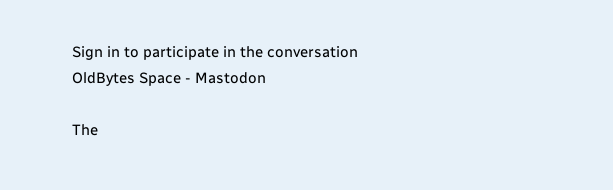Sign in to participate in the conversation
OldBytes Space - Mastodon

The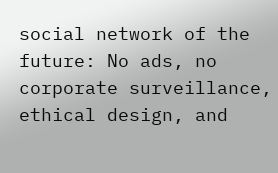social network of the future: No ads, no corporate surveillance, ethical design, and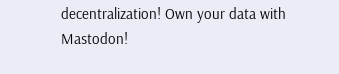decentralization! Own your data with Mastodon!